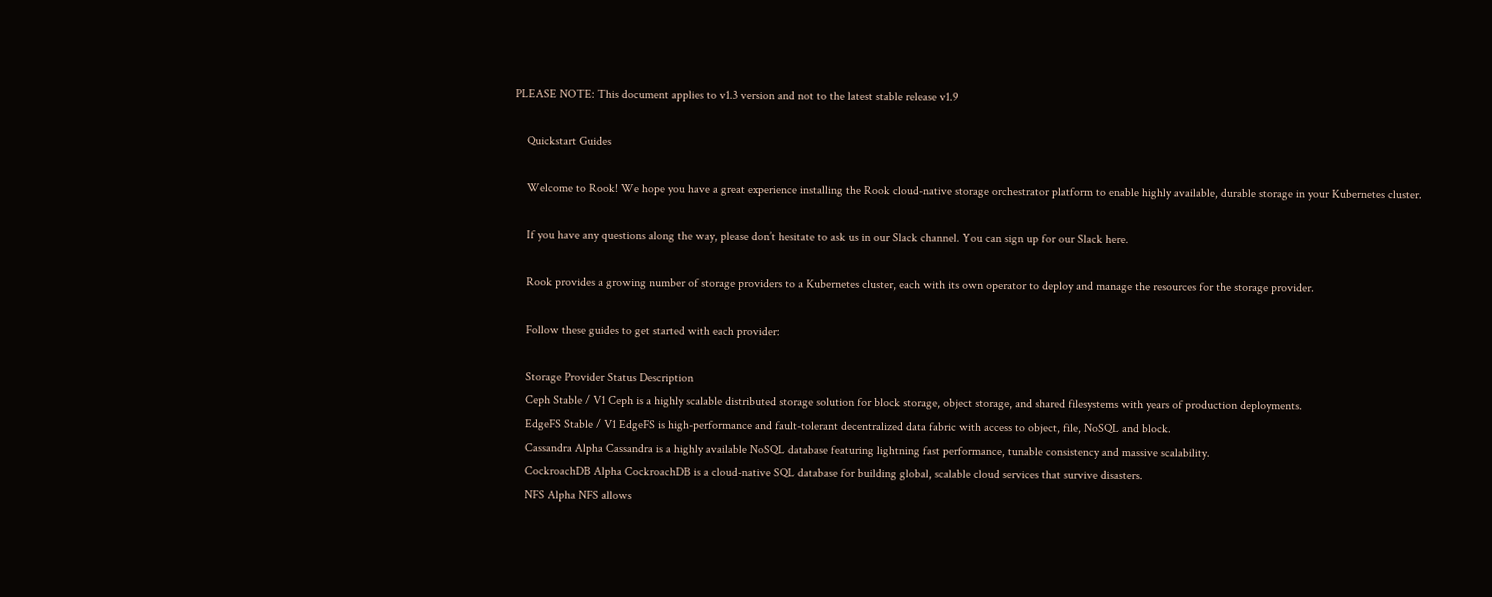PLEASE NOTE: This document applies to v1.3 version and not to the latest stable release v1.9

    Quickstart Guides

    Welcome to Rook! We hope you have a great experience installing the Rook cloud-native storage orchestrator platform to enable highly available, durable storage in your Kubernetes cluster.

    If you have any questions along the way, please don’t hesitate to ask us in our Slack channel. You can sign up for our Slack here.

    Rook provides a growing number of storage providers to a Kubernetes cluster, each with its own operator to deploy and manage the resources for the storage provider.

    Follow these guides to get started with each provider:

    Storage Provider Status Description
    Ceph Stable / V1 Ceph is a highly scalable distributed storage solution for block storage, object storage, and shared filesystems with years of production deployments.
    EdgeFS Stable / V1 EdgeFS is high-performance and fault-tolerant decentralized data fabric with access to object, file, NoSQL and block.
    Cassandra Alpha Cassandra is a highly available NoSQL database featuring lightning fast performance, tunable consistency and massive scalability.
    CockroachDB Alpha CockroachDB is a cloud-native SQL database for building global, scalable cloud services that survive disasters.
    NFS Alpha NFS allows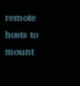remote hosts to mount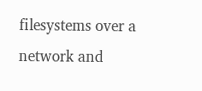filesystems over a network and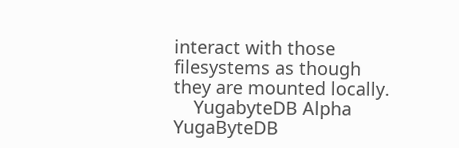interact with those filesystems as though they are mounted locally.
    YugabyteDB Alpha YugaByteDB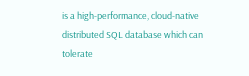is a high-performance, cloud-native distributed SQL database which can tolerate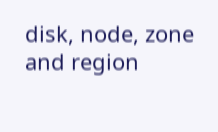disk, node, zone and region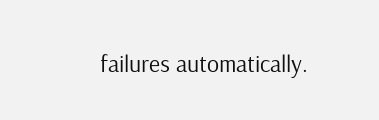failures automatically.